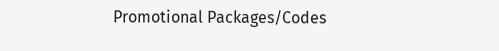Promotional Packages/Codes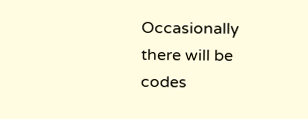Occasionally there will be codes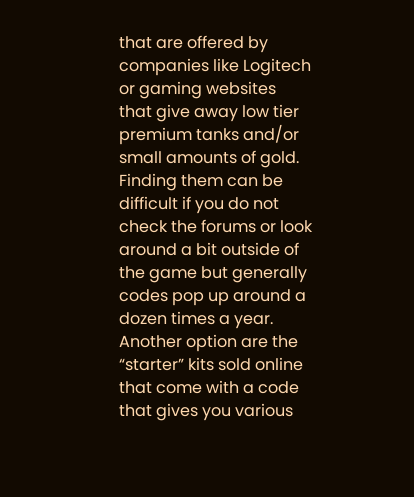that are offered by companies like Logitech or gaming websites that give away low tier premium tanks and/or small amounts of gold.  Finding them can be difficult if you do not check the forums or look around a bit outside of the game but generally codes pop up around a dozen times a year.  Another option are the “starter” kits sold online that come with a code that gives you various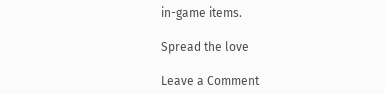in-game items.

Spread the love

Leave a Comment